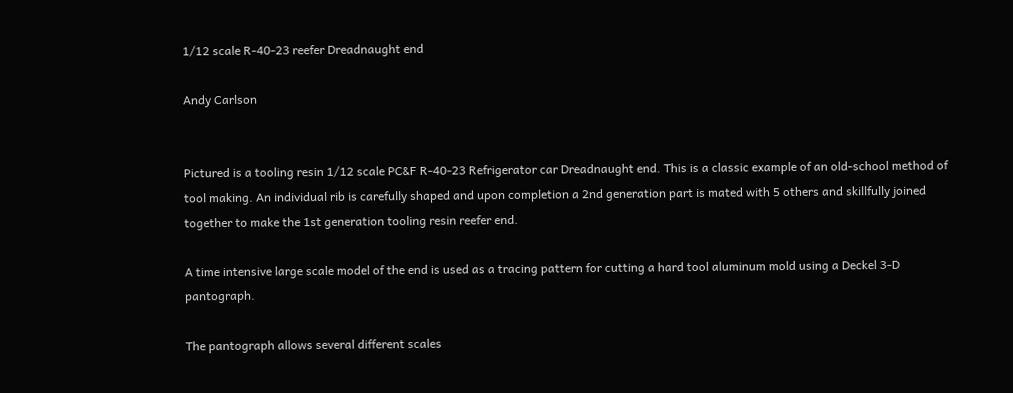1/12 scale R-40-23 reefer Dreadnaught end

Andy Carlson


Pictured is a tooling resin 1/12 scale PC&F R-40-23 Refrigerator car Dreadnaught end. This is a classic example of an old-school method of tool making. An individual rib is carefully shaped and upon completion a 2nd generation part is mated with 5 others and skillfully joined together to make the 1st generation tooling resin reefer end.

A time intensive large scale model of the end is used as a tracing pattern for cutting a hard tool aluminum mold using a Deckel 3-D pantograph.

The pantograph allows several different scales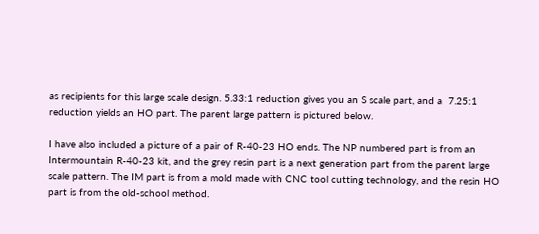as recipients for this large scale design. 5.33:1 reduction gives you an S scale part, and a  7.25:1 reduction yields an HO part. The parent large pattern is pictured below.

I have also included a picture of a pair of R-40-23 HO ends. The NP numbered part is from an Intermountain R-40-23 kit, and the grey resin part is a next generation part from the parent large scale pattern. The IM part is from a mold made with CNC tool cutting technology, and the resin HO part is from the old-school method.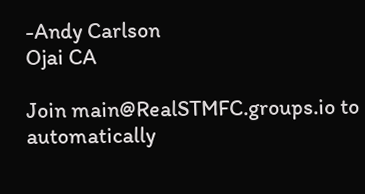-Andy Carlson
Ojai CA

Join main@RealSTMFC.groups.io to automatically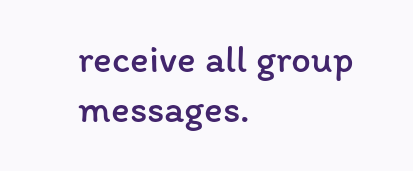receive all group messages.